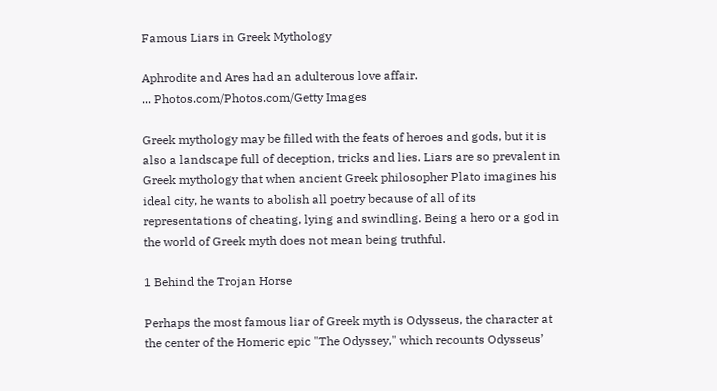Famous Liars in Greek Mythology

Aphrodite and Ares had an adulterous love affair.
... Photos.com/Photos.com/Getty Images

Greek mythology may be filled with the feats of heroes and gods, but it is also a landscape full of deception, tricks and lies. Liars are so prevalent in Greek mythology that when ancient Greek philosopher Plato imagines his ideal city, he wants to abolish all poetry because of all of its representations of cheating, lying and swindling. Being a hero or a god in the world of Greek myth does not mean being truthful.

1 Behind the Trojan Horse

Perhaps the most famous liar of Greek myth is Odysseus, the character at the center of the Homeric epic "The Odyssey," which recounts Odysseus’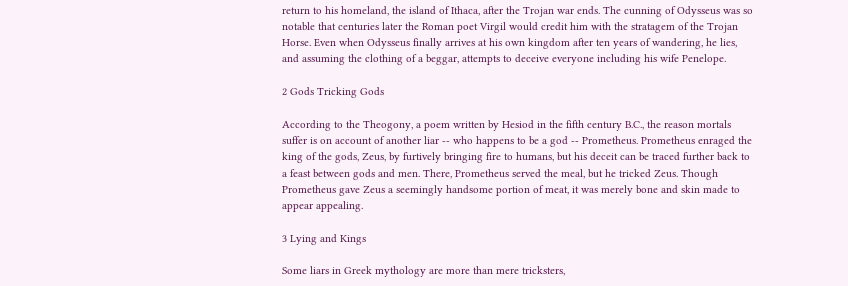return to his homeland, the island of Ithaca, after the Trojan war ends. The cunning of Odysseus was so notable that centuries later the Roman poet Virgil would credit him with the stratagem of the Trojan Horse. Even when Odysseus finally arrives at his own kingdom after ten years of wandering, he lies, and assuming the clothing of a beggar, attempts to deceive everyone including his wife Penelope.

2 Gods Tricking Gods

According to the Theogony, a poem written by Hesiod in the fifth century B.C., the reason mortals suffer is on account of another liar -- who happens to be a god -- Prometheus. Prometheus enraged the king of the gods, Zeus, by furtively bringing fire to humans, but his deceit can be traced further back to a feast between gods and men. There, Prometheus served the meal, but he tricked Zeus. Though Prometheus gave Zeus a seemingly handsome portion of meat, it was merely bone and skin made to appear appealing.

3 Lying and Kings

Some liars in Greek mythology are more than mere tricksters,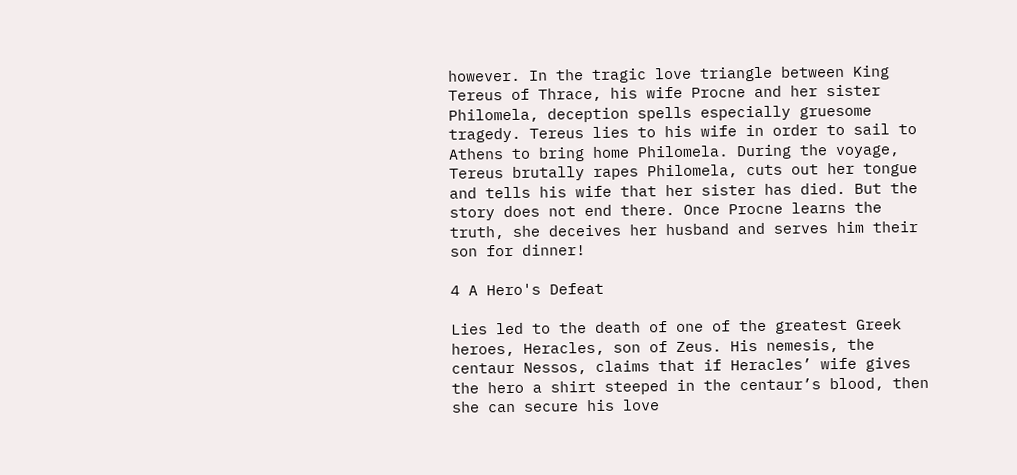however. In the tragic love triangle between King Tereus of Thrace, his wife Procne and her sister Philomela, deception spells especially gruesome tragedy. Tereus lies to his wife in order to sail to Athens to bring home Philomela. During the voyage, Tereus brutally rapes Philomela, cuts out her tongue and tells his wife that her sister has died. But the story does not end there. Once Procne learns the truth, she deceives her husband and serves him their son for dinner!

4 A Hero's Defeat

Lies led to the death of one of the greatest Greek heroes, Heracles, son of Zeus. His nemesis, the centaur Nessos, claims that if Heracles’ wife gives the hero a shirt steeped in the centaur’s blood, then she can secure his love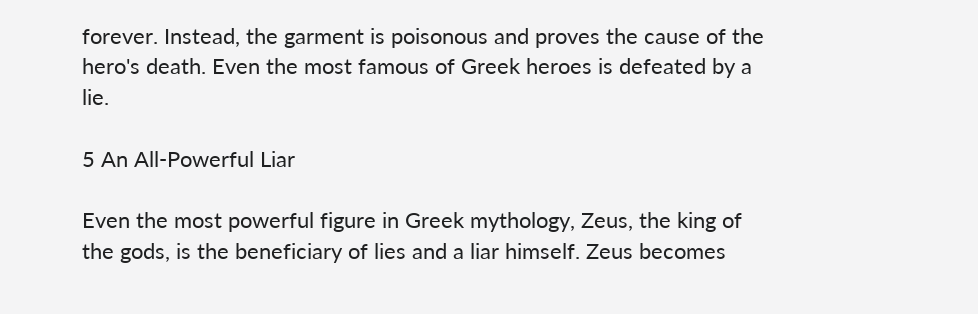forever. Instead, the garment is poisonous and proves the cause of the hero's death. Even the most famous of Greek heroes is defeated by a lie.

5 An All-Powerful Liar

Even the most powerful figure in Greek mythology, Zeus, the king of the gods, is the beneficiary of lies and a liar himself. Zeus becomes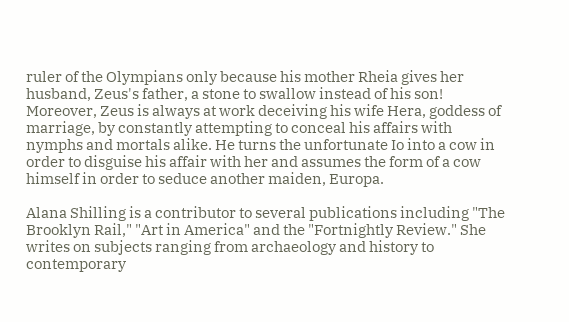ruler of the Olympians only because his mother Rheia gives her husband, Zeus's father, a stone to swallow instead of his son! Moreover, Zeus is always at work deceiving his wife Hera, goddess of marriage, by constantly attempting to conceal his affairs with nymphs and mortals alike. He turns the unfortunate Io into a cow in order to disguise his affair with her and assumes the form of a cow himself in order to seduce another maiden, Europa.

Alana Shilling is a contributor to several publications including "The Brooklyn Rail," "Art in America" and the "Fortnightly Review." She writes on subjects ranging from archaeology and history to contemporary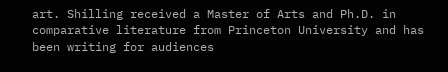art. Shilling received a Master of Arts and Ph.D. in comparative literature from Princeton University and has been writing for audiences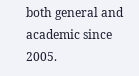both general and academic since 2005.